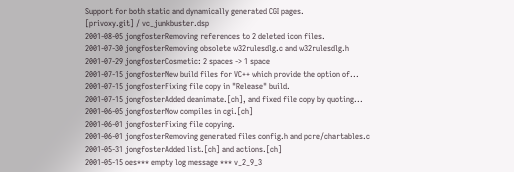Support for both static and dynamically generated CGI pages.
[privoxy.git] / vc_junkbuster.dsp
2001-08-05 jongfosterRemoving references to 2 deleted icon files.
2001-07-30 jongfosterRemoving obsolete w32rulesdlg.c and w32rulesdlg.h
2001-07-29 jongfosterCosmetic: 2 spaces -> 1 space
2001-07-15 jongfosterNew build files for VC++ which provide the option of...
2001-07-15 jongfosterFixing file copy in "Release" build.
2001-07-15 jongfosterAdded deanimate.[ch], and fixed file copy by quoting...
2001-06-05 jongfosterNow compiles in cgi.[ch]
2001-06-01 jongfosterFixing file copying.
2001-06-01 jongfosterRemoving generated files config.h and pcre/chartables.c
2001-05-31 jongfosterAdded list.[ch] and actions.[ch]
2001-05-15 oes*** empty log message *** v_2_9_3